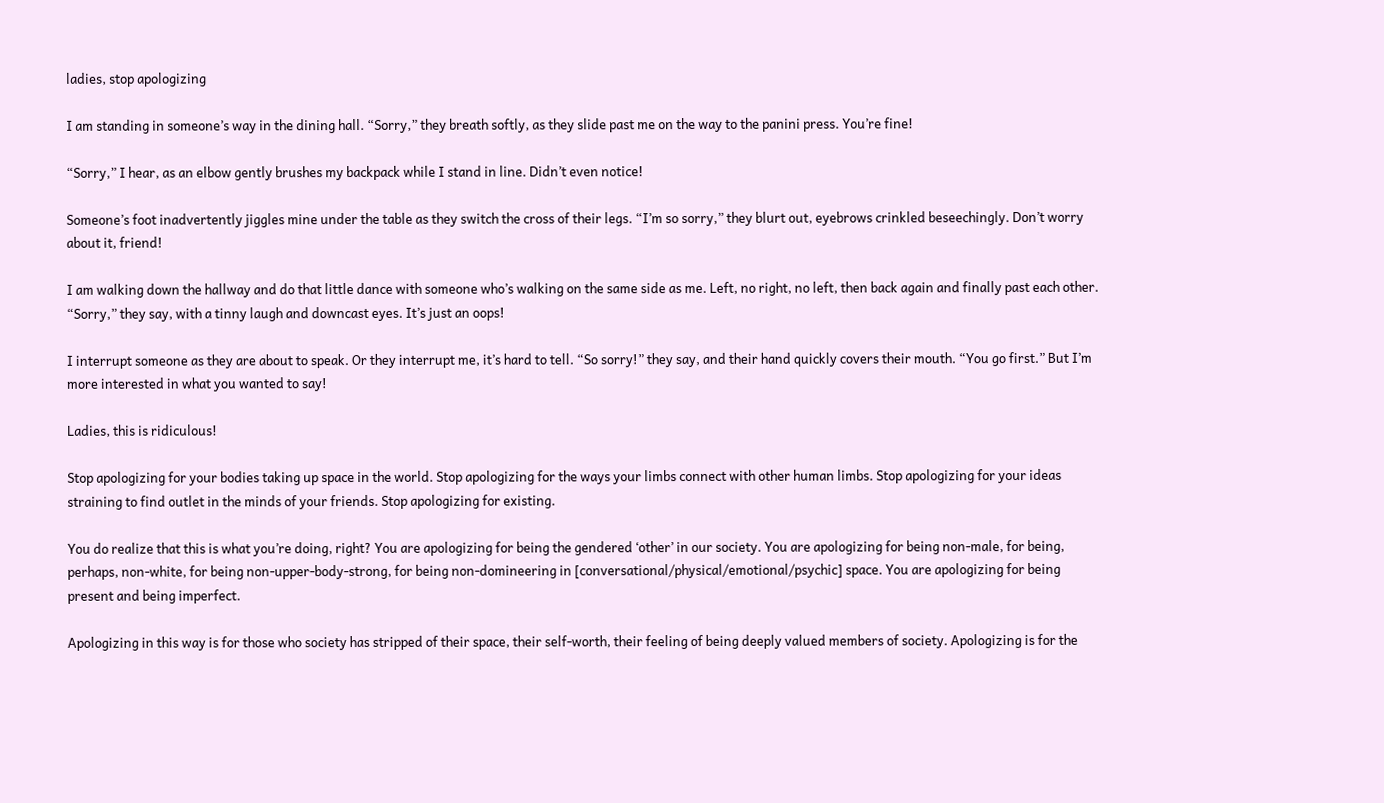ladies, stop apologizing

I am standing in someone’s way in the dining hall. “Sorry,” they breath softly, as they slide past me on the way to the panini press. You’re fine!

“Sorry,” I hear, as an elbow gently brushes my backpack while I stand in line. Didn’t even notice!

Someone’s foot inadvertently jiggles mine under the table as they switch the cross of their legs. “I’m so sorry,” they blurt out, eyebrows crinkled beseechingly. Don’t worry about it, friend!

I am walking down the hallway and do that little dance with someone who’s walking on the same side as me. Left, no right, no left, then back again and finally past each other. “Sorry,” they say, with a tinny laugh and downcast eyes. It’s just an oops!

I interrupt someone as they are about to speak. Or they interrupt me, it’s hard to tell. “So sorry!” they say, and their hand quickly covers their mouth. “You go first.” But I’m more interested in what you wanted to say!

Ladies, this is ridiculous!

Stop apologizing for your bodies taking up space in the world. Stop apologizing for the ways your limbs connect with other human limbs. Stop apologizing for your ideas straining to find outlet in the minds of your friends. Stop apologizing for existing.

You do realize that this is what you’re doing, right? You are apologizing for being the gendered ‘other’ in our society. You are apologizing for being non-male, for being, perhaps, non-white, for being non-upper-body-strong, for being non-domineering in [conversational/physical/emotional/psychic] space. You are apologizing for being present and being imperfect.

Apologizing in this way is for those who society has stripped of their space, their self-worth, their feeling of being deeply valued members of society. Apologizing is for the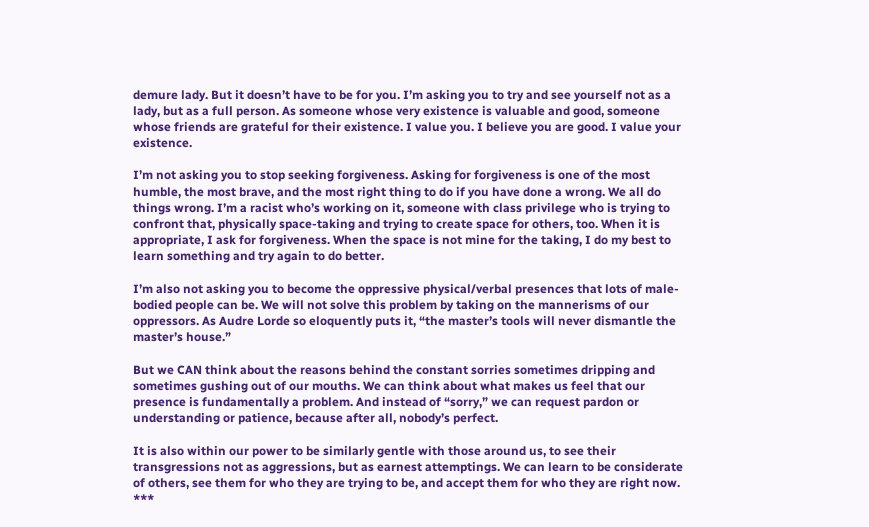demure lady. But it doesn’t have to be for you. I’m asking you to try and see yourself not as a lady, but as a full person. As someone whose very existence is valuable and good, someone whose friends are grateful for their existence. I value you. I believe you are good. I value your existence.

I’m not asking you to stop seeking forgiveness. Asking for forgiveness is one of the most humble, the most brave, and the most right thing to do if you have done a wrong. We all do things wrong. I’m a racist who’s working on it, someone with class privilege who is trying to confront that, physically space-taking and trying to create space for others, too. When it is appropriate, I ask for forgiveness. When the space is not mine for the taking, I do my best to learn something and try again to do better.

I’m also not asking you to become the oppressive physical/verbal presences that lots of male-bodied people can be. We will not solve this problem by taking on the mannerisms of our oppressors. As Audre Lorde so eloquently puts it, “the master’s tools will never dismantle the master’s house.”

But we CAN think about the reasons behind the constant sorries sometimes dripping and sometimes gushing out of our mouths. We can think about what makes us feel that our presence is fundamentally a problem. And instead of “sorry,” we can request pardon or understanding or patience, because after all, nobody’s perfect.

It is also within our power to be similarly gentle with those around us, to see their transgressions not as aggressions, but as earnest attemptings. We can learn to be considerate of others, see them for who they are trying to be, and accept them for who they are right now. ***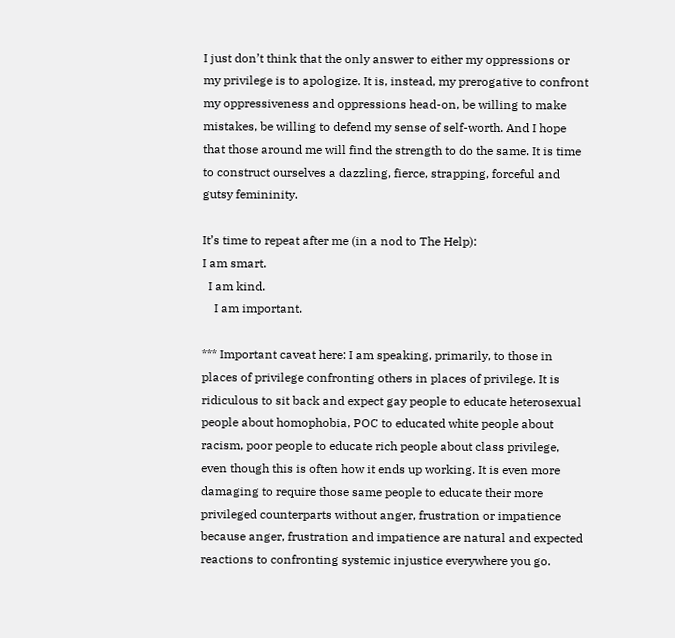I just don’t think that the only answer to either my oppressions or my privilege is to apologize. It is, instead, my prerogative to confront my oppressiveness and oppressions head-on, be willing to make mistakes, be willing to defend my sense of self-worth. And I hope that those around me will find the strength to do the same. It is time to construct ourselves a dazzling, fierce, strapping, forceful and gutsy femininity.

It’s time to repeat after me (in a nod to The Help):
I am smart.
  I am kind.
    I am important.

*** Important caveat here: I am speaking, primarily, to those in places of privilege confronting others in places of privilege. It is ridiculous to sit back and expect gay people to educate heterosexual people about homophobia, POC to educated white people about racism, poor people to educate rich people about class privilege, even though this is often how it ends up working. It is even more damaging to require those same people to educate their more privileged counterparts without anger, frustration or impatience because anger, frustration and impatience are natural and expected reactions to confronting systemic injustice everywhere you go.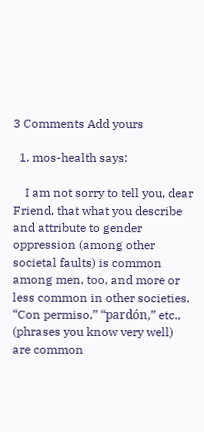3 Comments Add yours

  1. mos-health says:

    I am not sorry to tell you, dear Friend, that what you describe and attribute to gender oppression (among other societal faults) is common among men, too, and more or less common in other societies. “Con permiso,” “pardón,” etc., (phrases you know very well) are common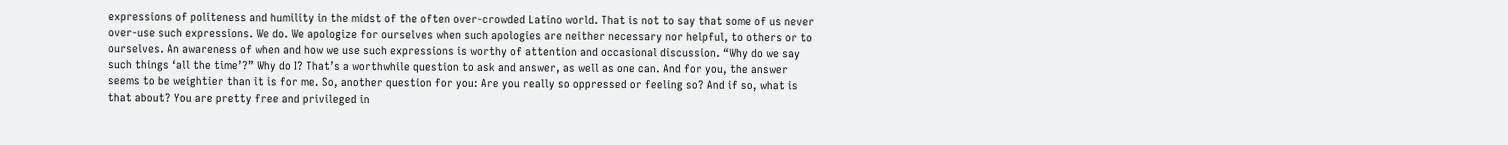expressions of politeness and humility in the midst of the often over-crowded Latino world. That is not to say that some of us never over-use such expressions. We do. We apologize for ourselves when such apologies are neither necessary nor helpful, to others or to ourselves. An awareness of when and how we use such expressions is worthy of attention and occasional discussion. “Why do we say such things ‘all the time’?” Why do I? That’s a worthwhile question to ask and answer, as well as one can. And for you, the answer seems to be weightier than it is for me. So, another question for you: Are you really so oppressed or feeling so? And if so, what is that about? You are pretty free and privileged in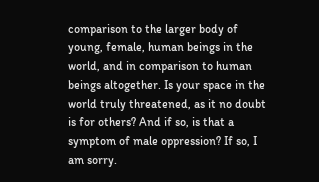comparison to the larger body of young, female, human beings in the world, and in comparison to human beings altogether. Is your space in the world truly threatened, as it no doubt is for others? And if so, is that a symptom of male oppression? If so, I am sorry.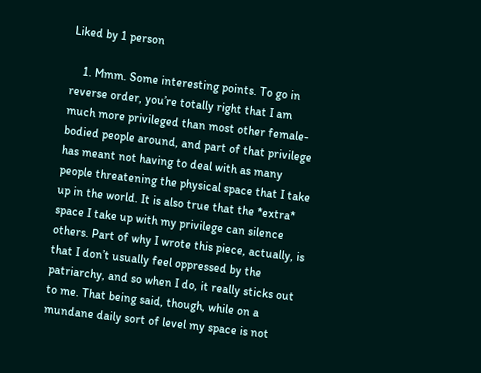Liked by 1 person

    1. Mmm. Some interesting points. To go in reverse order, you’re totally right that I am much more privileged than most other female-bodied people around, and part of that privilege has meant not having to deal with as many people threatening the physical space that I take up in the world. It is also true that the *extra* space I take up with my privilege can silence others. Part of why I wrote this piece, actually, is that I don’t usually feel oppressed by the patriarchy, and so when I do, it really sticks out to me. That being said, though, while on a mundane daily sort of level my space is not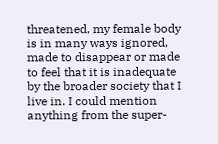threatened, my female body is in many ways ignored, made to disappear or made to feel that it is inadequate by the broader society that I live in. I could mention anything from the super-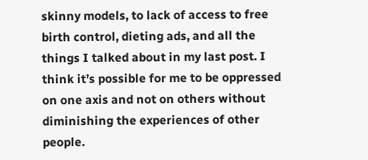skinny models, to lack of access to free birth control, dieting ads, and all the things I talked about in my last post. I think it’s possible for me to be oppressed on one axis and not on others without diminishing the experiences of other people.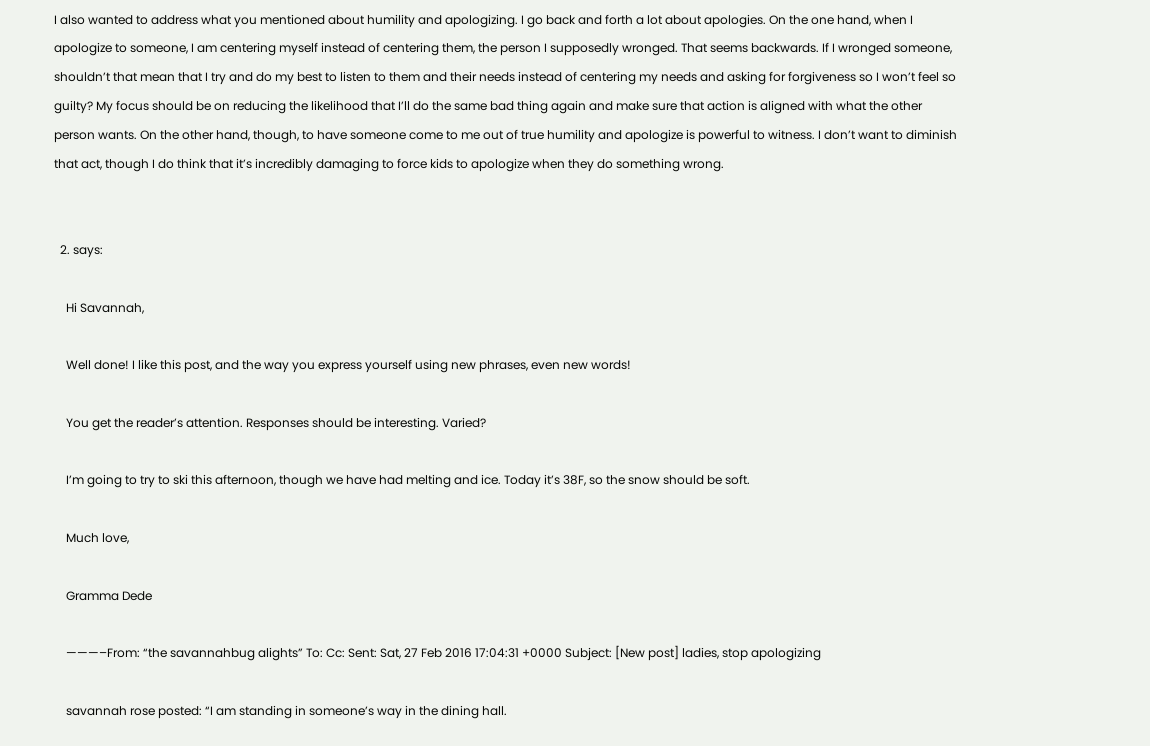I also wanted to address what you mentioned about humility and apologizing. I go back and forth a lot about apologies. On the one hand, when I apologize to someone, I am centering myself instead of centering them, the person I supposedly wronged. That seems backwards. If I wronged someone, shouldn’t that mean that I try and do my best to listen to them and their needs instead of centering my needs and asking for forgiveness so I won’t feel so guilty? My focus should be on reducing the likelihood that I’ll do the same bad thing again and make sure that action is aligned with what the other person wants. On the other hand, though, to have someone come to me out of true humility and apologize is powerful to witness. I don’t want to diminish that act, though I do think that it’s incredibly damaging to force kids to apologize when they do something wrong.


  2. says:

    Hi Savannah,

    Well done! I like this post, and the way you express yourself using new phrases, even new words!

    You get the reader’s attention. Responses should be interesting. Varied?

    I’m going to try to ski this afternoon, though we have had melting and ice. Today it’s 38F, so the snow should be soft.

    Much love,

    Gramma Dede

    ———–From: “the savannahbug alights” To: Cc: Sent: Sat, 27 Feb 2016 17:04:31 +0000 Subject: [New post] ladies, stop apologizing

    savannah rose posted: “I am standing in someone’s way in the dining hall.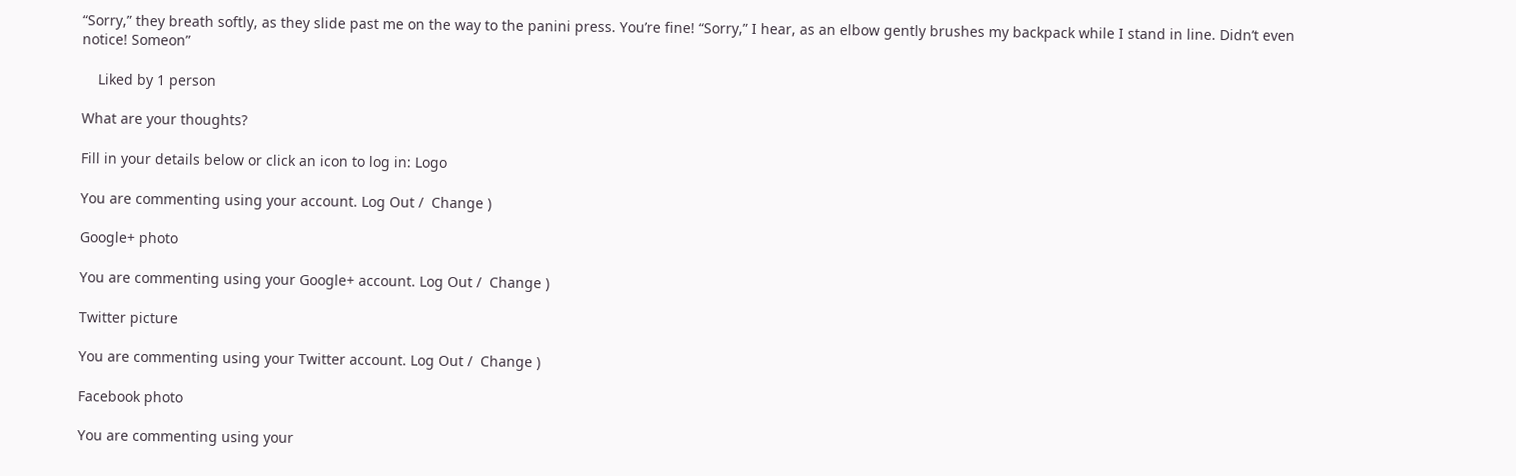“Sorry,” they breath softly, as they slide past me on the way to the panini press. You’re fine! “Sorry,” I hear, as an elbow gently brushes my backpack while I stand in line. Didn’t even notice! Someon”

    Liked by 1 person

What are your thoughts?

Fill in your details below or click an icon to log in: Logo

You are commenting using your account. Log Out /  Change )

Google+ photo

You are commenting using your Google+ account. Log Out /  Change )

Twitter picture

You are commenting using your Twitter account. Log Out /  Change )

Facebook photo

You are commenting using your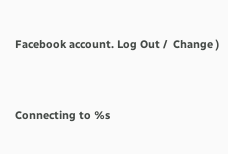Facebook account. Log Out /  Change )


Connecting to %s